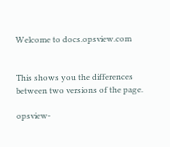Welcome to docs.opsview.com


This shows you the differences between two versions of the page.

opsview-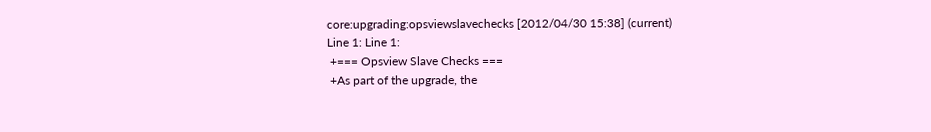core:upgrading:opsviewslavechecks [2012/04/30 15:38] (current)
Line 1: Line 1:
 +=== Opsview Slave Checks ===
 +As part of the upgrade, the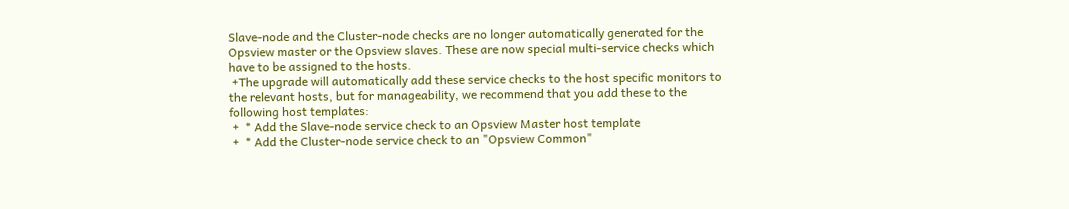Slave-node and the Cluster-node checks are no longer automatically generated for the Opsview master or the Opsview slaves. These are now special multi-service checks which have to be assigned to the hosts.
 +The upgrade will automatically add these service checks to the host specific monitors to the relevant hosts, but for manageability, we recommend that you add these to the following host templates:
 +  * Add the Slave-node service check to an Opsview Master host template
 +  * Add the Cluster-node service check to an "Opsview Common"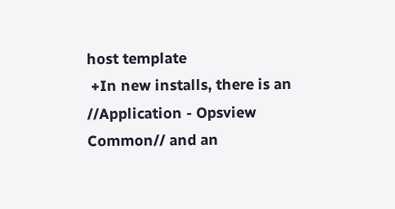host template
 +In new installs, there is an //Application - Opsview Common// and an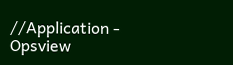//Application - Opsview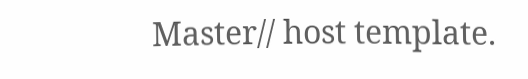Master// host template.